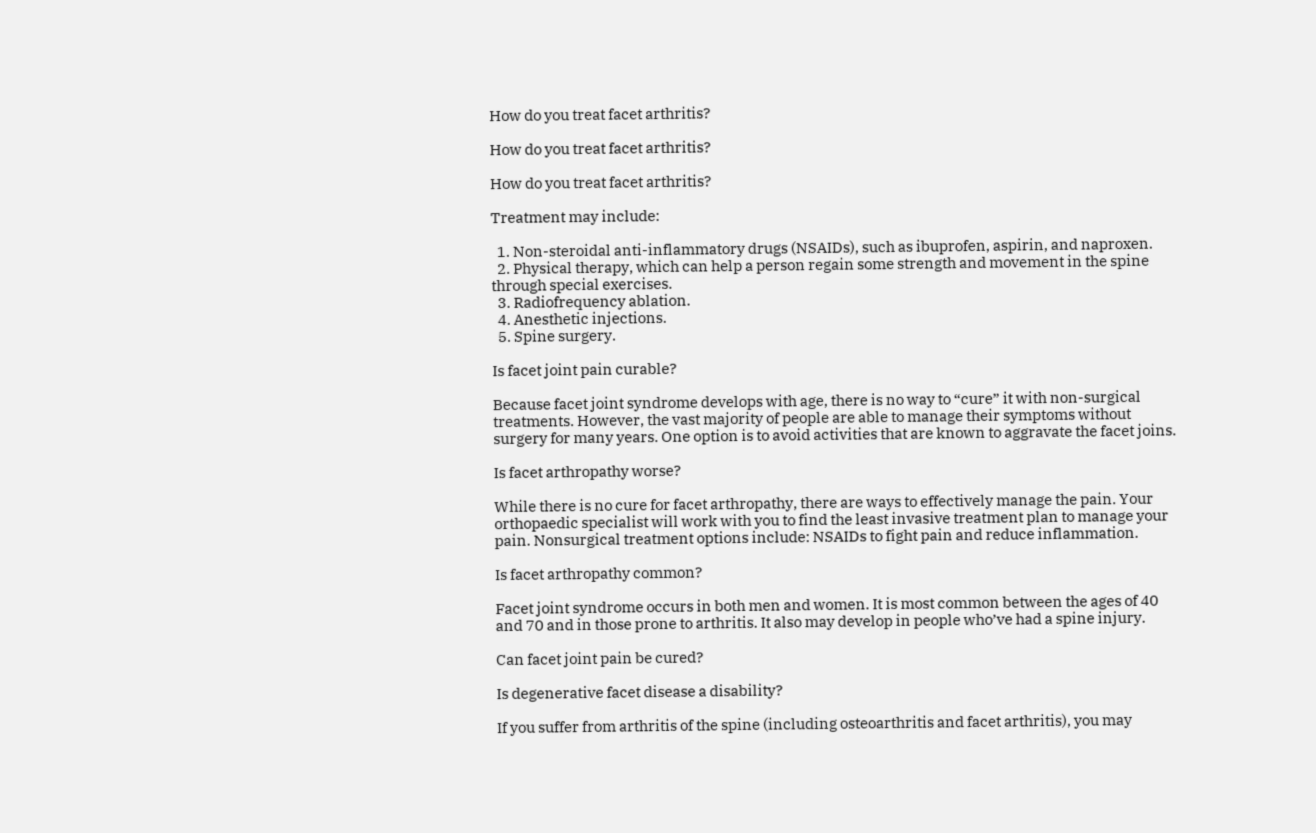How do you treat facet arthritis?

How do you treat facet arthritis?

How do you treat facet arthritis?

Treatment may include:

  1. Non-steroidal anti-inflammatory drugs (NSAIDs), such as ibuprofen, aspirin, and naproxen.
  2. Physical therapy, which can help a person regain some strength and movement in the spine through special exercises.
  3. Radiofrequency ablation.
  4. Anesthetic injections.
  5. Spine surgery.

Is facet joint pain curable?

Because facet joint syndrome develops with age, there is no way to “cure” it with non-surgical treatments. However, the vast majority of people are able to manage their symptoms without surgery for many years. One option is to avoid activities that are known to aggravate the facet joins.

Is facet arthropathy worse?

While there is no cure for facet arthropathy, there are ways to effectively manage the pain. Your orthopaedic specialist will work with you to find the least invasive treatment plan to manage your pain. Nonsurgical treatment options include: NSAIDs to fight pain and reduce inflammation.

Is facet arthropathy common?

Facet joint syndrome occurs in both men and women. It is most common between the ages of 40 and 70 and in those prone to arthritis. It also may develop in people who’ve had a spine injury.

Can facet joint pain be cured?

Is degenerative facet disease a disability?

If you suffer from arthritis of the spine (including osteoarthritis and facet arthritis), you may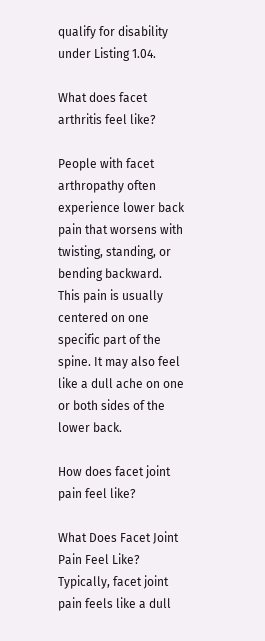qualify for disability under Listing 1.04.

What does facet arthritis feel like?

People with facet arthropathy often experience lower back pain that worsens with twisting, standing, or bending backward. This pain is usually centered on one specific part of the spine. It may also feel like a dull ache on one or both sides of the lower back.

How does facet joint pain feel like?

What Does Facet Joint Pain Feel Like? Typically, facet joint pain feels like a dull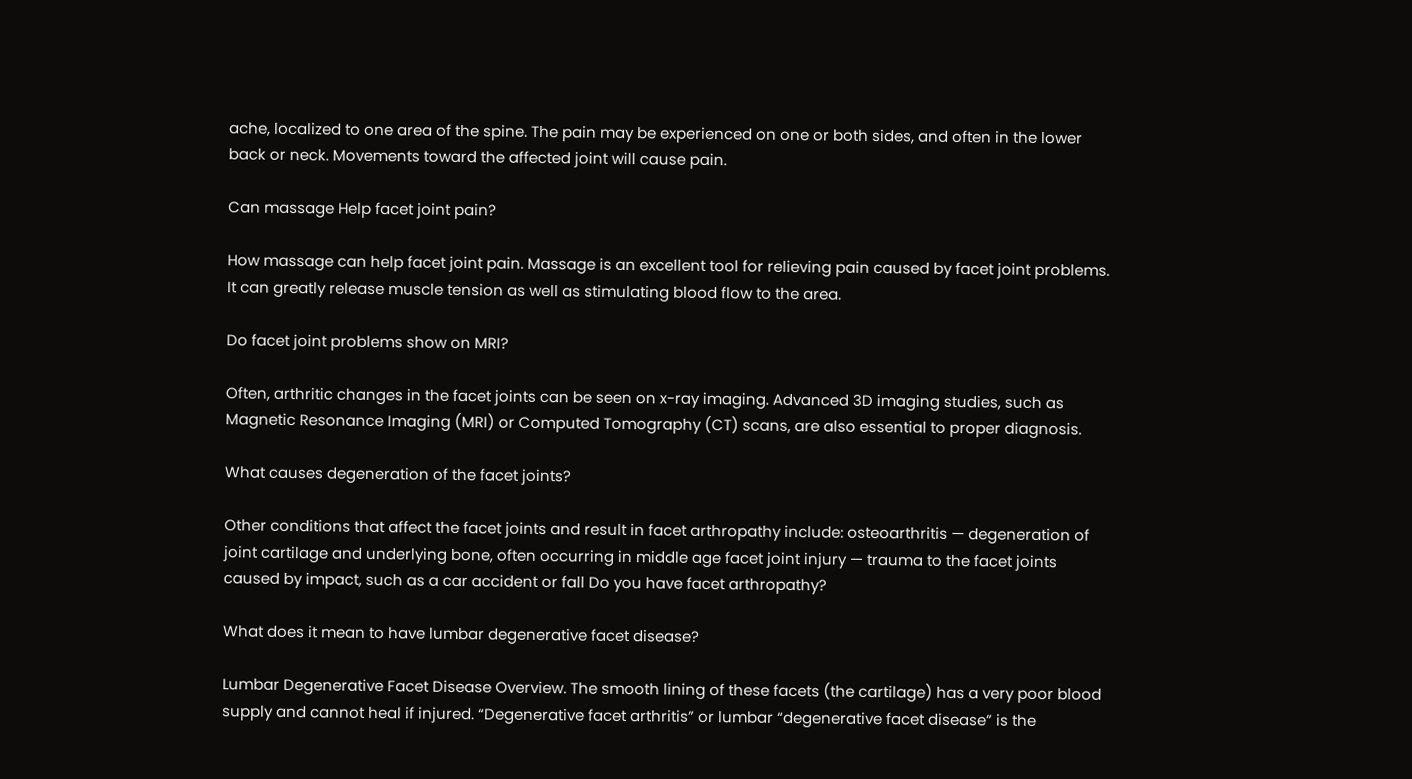ache, localized to one area of the spine. The pain may be experienced on one or both sides, and often in the lower back or neck. Movements toward the affected joint will cause pain.

Can massage Help facet joint pain?

How massage can help facet joint pain. Massage is an excellent tool for relieving pain caused by facet joint problems. It can greatly release muscle tension as well as stimulating blood flow to the area.

Do facet joint problems show on MRI?

Often, arthritic changes in the facet joints can be seen on x-ray imaging. Advanced 3D imaging studies, such as Magnetic Resonance Imaging (MRI) or Computed Tomography (CT) scans, are also essential to proper diagnosis.

What causes degeneration of the facet joints?

Other conditions that affect the facet joints and result in facet arthropathy include: osteoarthritis — degeneration of joint cartilage and underlying bone, often occurring in middle age facet joint injury — trauma to the facet joints caused by impact, such as a car accident or fall Do you have facet arthropathy?

What does it mean to have lumbar degenerative facet disease?

Lumbar Degenerative Facet Disease Overview. The smooth lining of these facets (the cartilage) has a very poor blood supply and cannot heal if injured. “Degenerative facet arthritis” or lumbar “degenerative facet disease” is the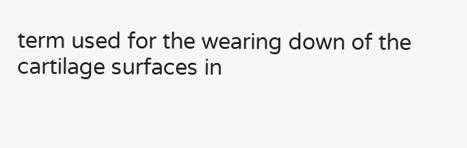term used for the wearing down of the cartilage surfaces in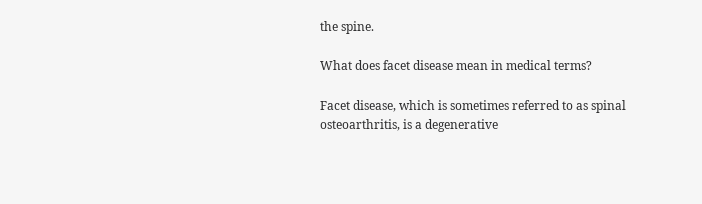the spine.

What does facet disease mean in medical terms?

Facet disease, which is sometimes referred to as spinal osteoarthritis, is a degenerative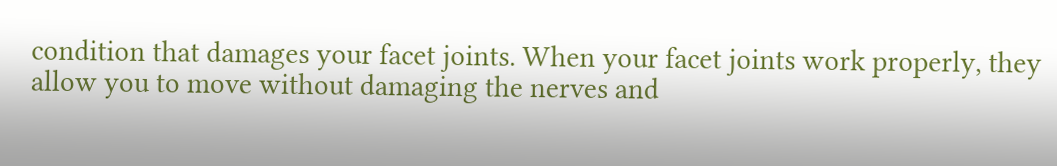condition that damages your facet joints. When your facet joints work properly, they allow you to move without damaging the nerves and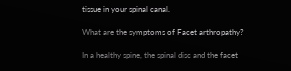tissue in your spinal canal.

What are the symptoms of Facet arthropathy?

In a healthy spine, the spinal disc and the facet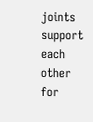joints support each other for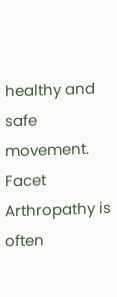healthy and safe movement. Facet Arthropathy is often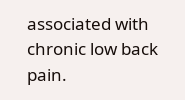associated with chronic low back pain.